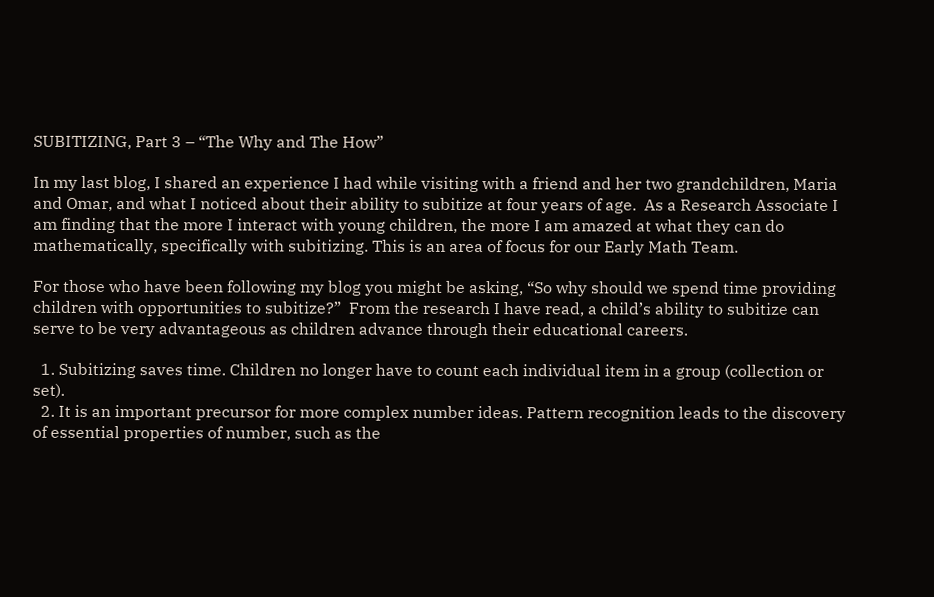SUBITIZING, Part 3 – “The Why and The How”

In my last blog, I shared an experience I had while visiting with a friend and her two grandchildren, Maria and Omar, and what I noticed about their ability to subitize at four years of age.  As a Research Associate I am finding that the more I interact with young children, the more I am amazed at what they can do mathematically, specifically with subitizing. This is an area of focus for our Early Math Team.

For those who have been following my blog you might be asking, “So why should we spend time providing children with opportunities to subitize?”  From the research I have read, a child’s ability to subitize can serve to be very advantageous as children advance through their educational careers.

  1. Subitizing saves time. Children no longer have to count each individual item in a group (collection or set).
  2. It is an important precursor for more complex number ideas. Pattern recognition leads to the discovery of essential properties of number, such as the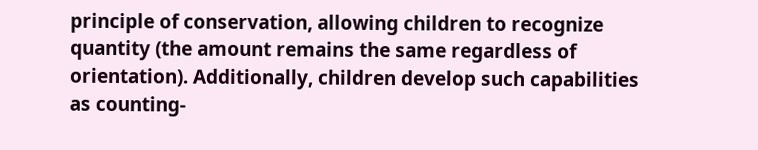principle of conservation, allowing children to recognize quantity (the amount remains the same regardless of orientation). Additionally, children develop such capabilities as counting-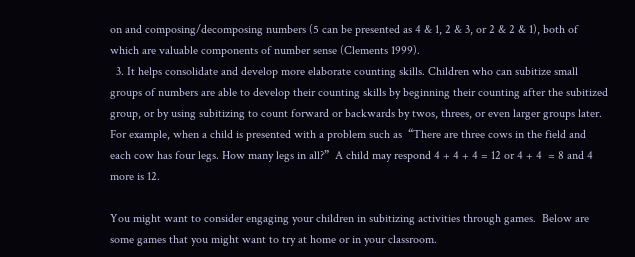on and composing/decomposing numbers (5 can be presented as 4 & 1, 2 & 3, or 2 & 2 & 1), both of which are valuable components of number sense (Clements 1999).
  3. It helps consolidate and develop more elaborate counting skills. Children who can subitize small groups of numbers are able to develop their counting skills by beginning their counting after the subitized group, or by using subitizing to count forward or backwards by twos, threes, or even larger groups later.  For example, when a child is presented with a problem such as  “There are three cows in the field and each cow has four legs. How many legs in all?”  A child may respond 4 + 4 + 4 = 12 or 4 + 4  = 8 and 4 more is 12.

You might want to consider engaging your children in subitizing activities through games.  Below are some games that you might want to try at home or in your classroom.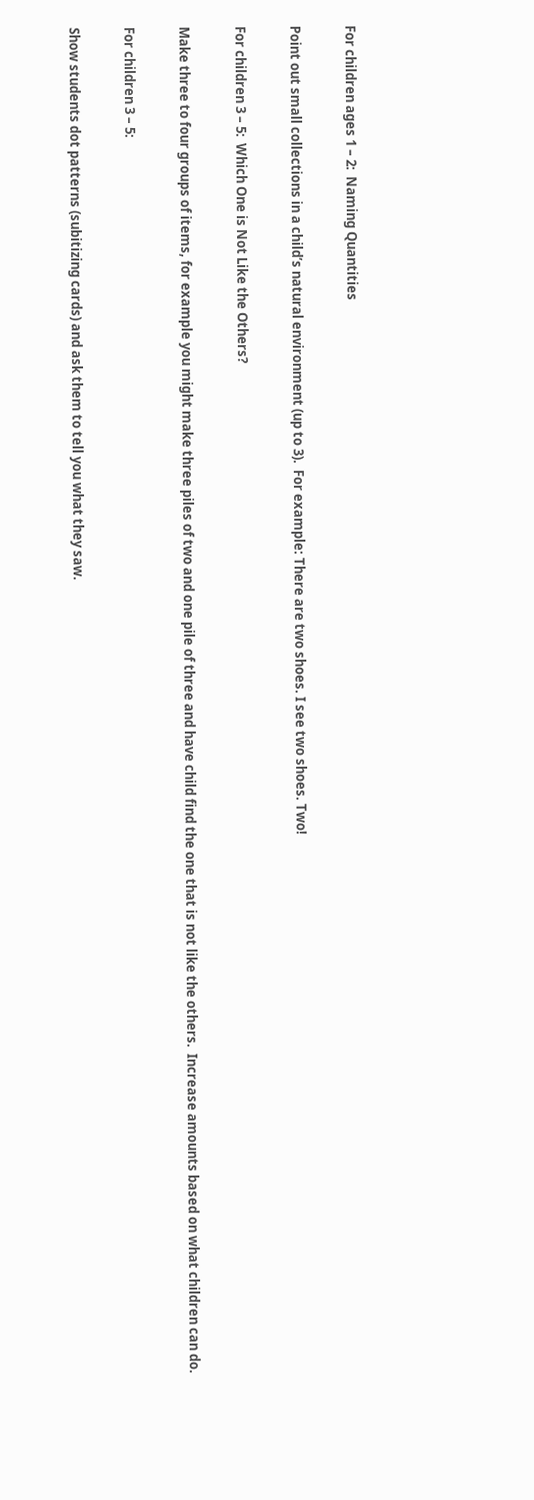For children ages 1 – 2:  Naming Quantities

Point out small collections in a child’s natural environment (up to 3).  For example: There are two shoes. I see two shoes. Two!

For children 3 – 5:  Which One is Not Like the Others?

Make three to four groups of items, for example you might make three piles of two and one pile of three and have child find the one that is not like the others.  Increase amounts based on what children can do.

For children 3 – 5:

Show students dot patterns (subitizing cards) and ask them to tell you what they saw.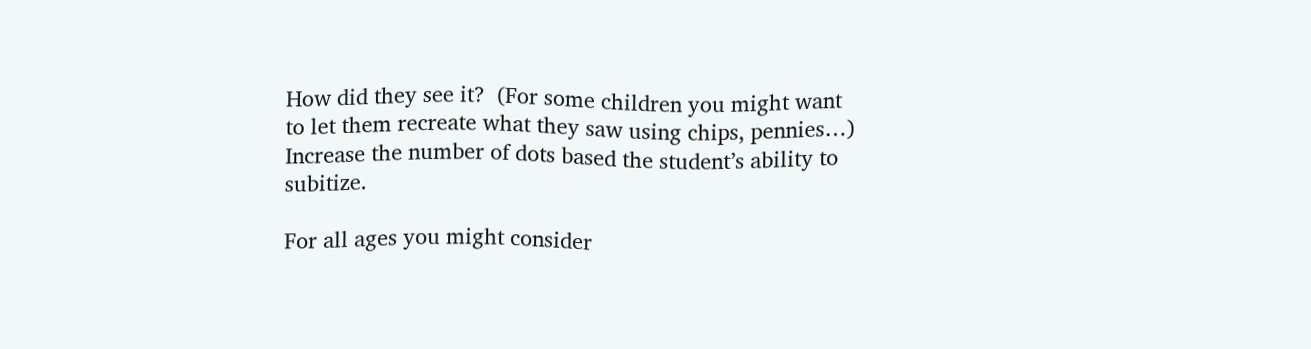How did they see it?  (For some children you might want to let them recreate what they saw using chips, pennies…) Increase the number of dots based the student’s ability to subitize.

For all ages you might consider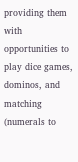providing them with opportunities to play dice games, dominos, and matching (numerals to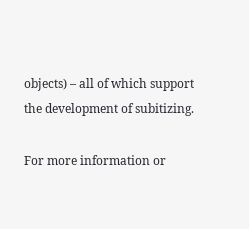objects) – all of which support the development of subitizing.

For more information or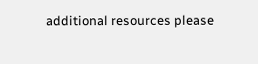additional resources please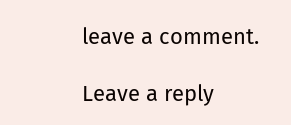leave a comment.

Leave a reply